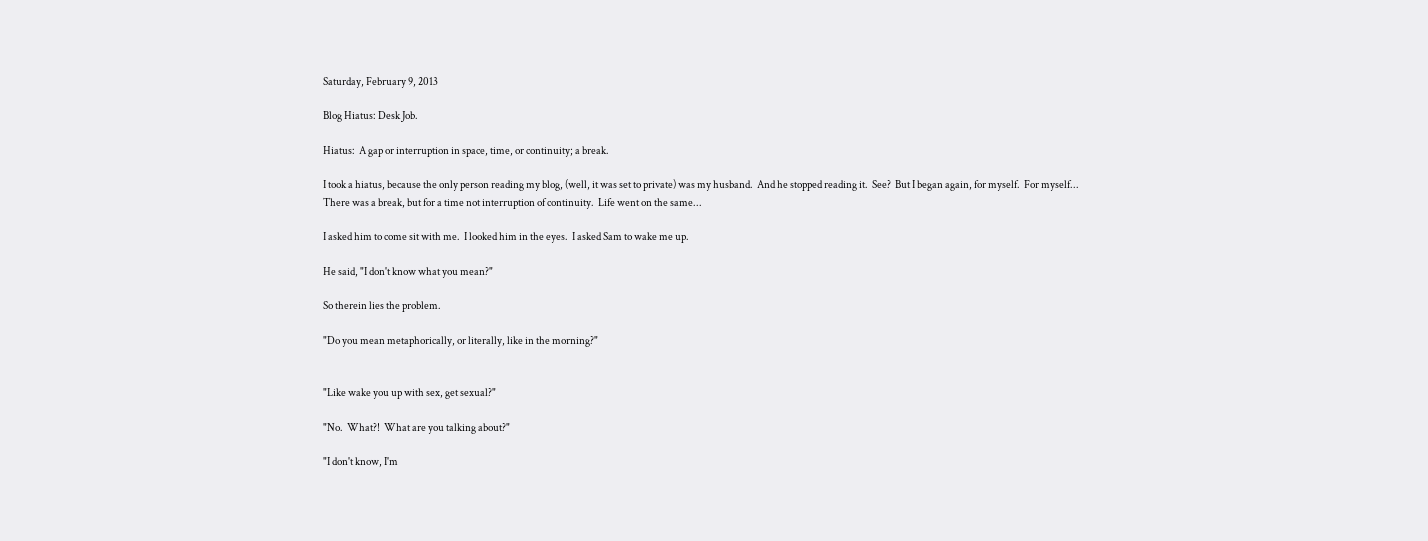Saturday, February 9, 2013

Blog Hiatus: Desk Job.

Hiatus:  A gap or interruption in space, time, or continuity; a break.

I took a hiatus, because the only person reading my blog, (well, it was set to private) was my husband.  And he stopped reading it.  See?  But I began again, for myself.  For myself...  There was a break, but for a time not interruption of continuity.  Life went on the same...

I asked him to come sit with me.  I looked him in the eyes.  I asked Sam to wake me up.

He said, "I don't know what you mean?"

So therein lies the problem.

"Do you mean metaphorically, or literally, like in the morning?"


"Like wake you up with sex, get sexual?"

"No.  What?!  What are you talking about?"

"I don't know, I'm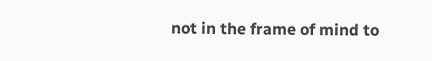not in the frame of mind to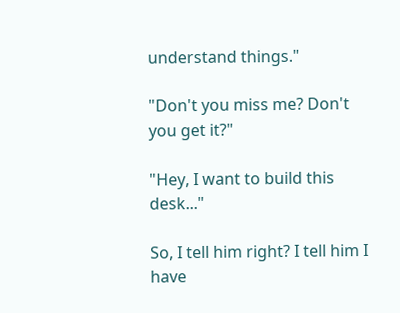understand things."

"Don't you miss me? Don't you get it?"

"Hey, I want to build this desk..."

So, I tell him right? I tell him I have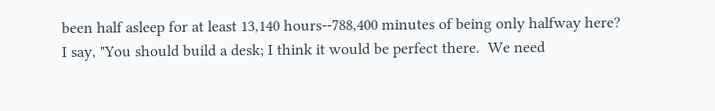been half asleep for at least 13,140 hours--788,400 minutes of being only halfway here?
I say, "You should build a desk; I think it would be perfect there.  We need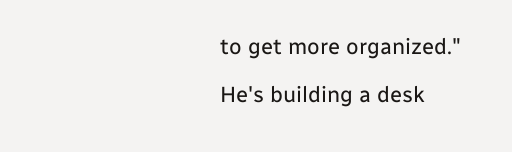to get more organized."

He's building a desk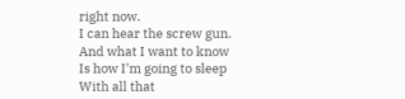right now.
I can hear the screw gun.
And what I want to know
Is how I'm going to sleep
With all that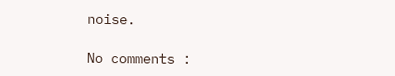noise.

No comments :